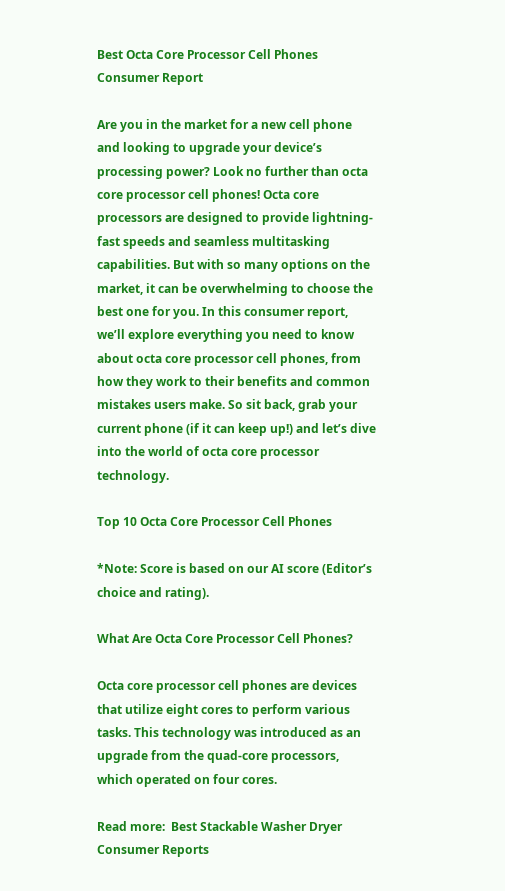Best Octa Core Processor Cell Phones Consumer Report

Are you in the market for a new cell phone and looking to upgrade your device’s processing power? Look no further than octa core processor cell phones! Octa core processors are designed to provide lightning-fast speeds and seamless multitasking capabilities. But with so many options on the market, it can be overwhelming to choose the best one for you. In this consumer report, we’ll explore everything you need to know about octa core processor cell phones, from how they work to their benefits and common mistakes users make. So sit back, grab your current phone (if it can keep up!) and let’s dive into the world of octa core processor technology.

Top 10 Octa Core Processor Cell Phones

*Note: Score is based on our AI score (Editor’s choice and rating).

What Are Octa Core Processor Cell Phones?

Octa core processor cell phones are devices that utilize eight cores to perform various tasks. This technology was introduced as an upgrade from the quad-core processors, which operated on four cores.

Read more:  Best Stackable Washer Dryer Consumer Reports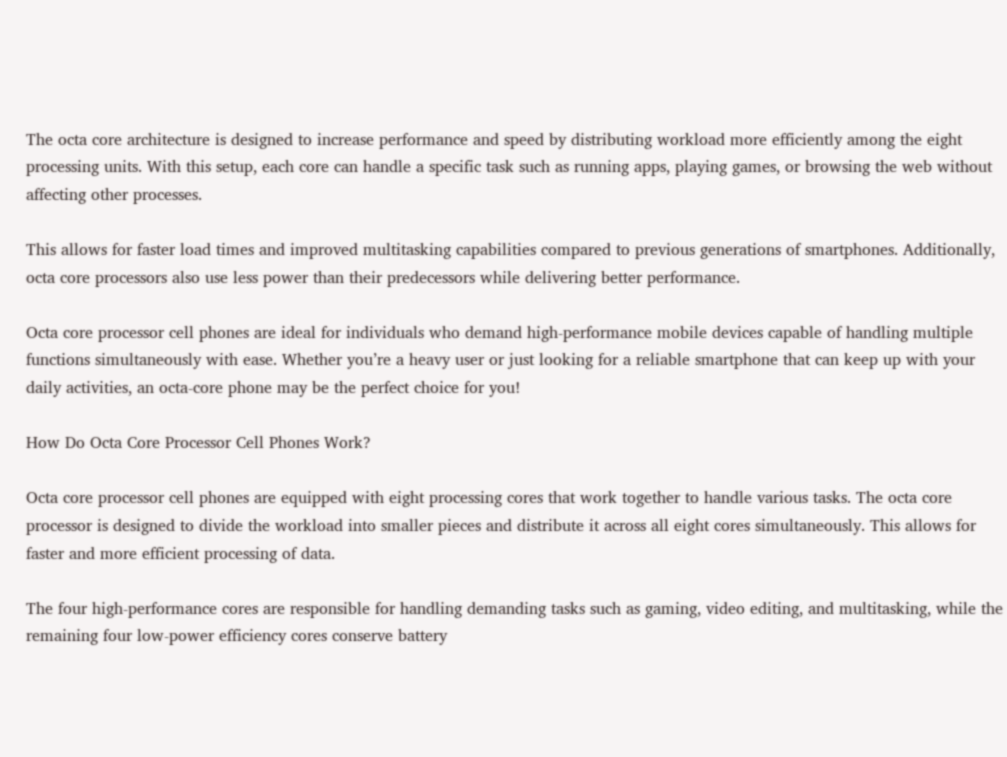The octa core architecture is designed to increase performance and speed by distributing workload more efficiently among the eight processing units. With this setup, each core can handle a specific task such as running apps, playing games, or browsing the web without affecting other processes.

This allows for faster load times and improved multitasking capabilities compared to previous generations of smartphones. Additionally, octa core processors also use less power than their predecessors while delivering better performance.

Octa core processor cell phones are ideal for individuals who demand high-performance mobile devices capable of handling multiple functions simultaneously with ease. Whether you’re a heavy user or just looking for a reliable smartphone that can keep up with your daily activities, an octa-core phone may be the perfect choice for you!

How Do Octa Core Processor Cell Phones Work?

Octa core processor cell phones are equipped with eight processing cores that work together to handle various tasks. The octa core processor is designed to divide the workload into smaller pieces and distribute it across all eight cores simultaneously. This allows for faster and more efficient processing of data.

The four high-performance cores are responsible for handling demanding tasks such as gaming, video editing, and multitasking, while the remaining four low-power efficiency cores conserve battery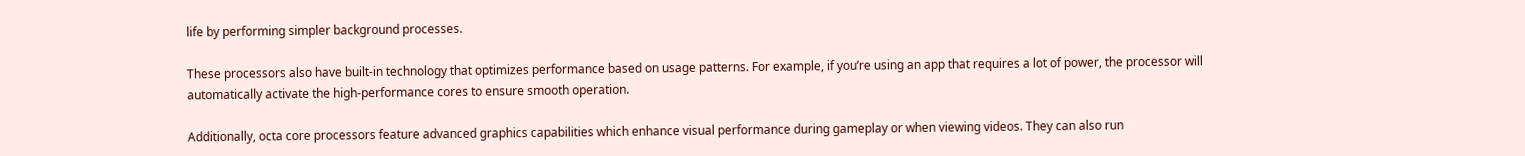life by performing simpler background processes.

These processors also have built-in technology that optimizes performance based on usage patterns. For example, if you’re using an app that requires a lot of power, the processor will automatically activate the high-performance cores to ensure smooth operation.

Additionally, octa core processors feature advanced graphics capabilities which enhance visual performance during gameplay or when viewing videos. They can also run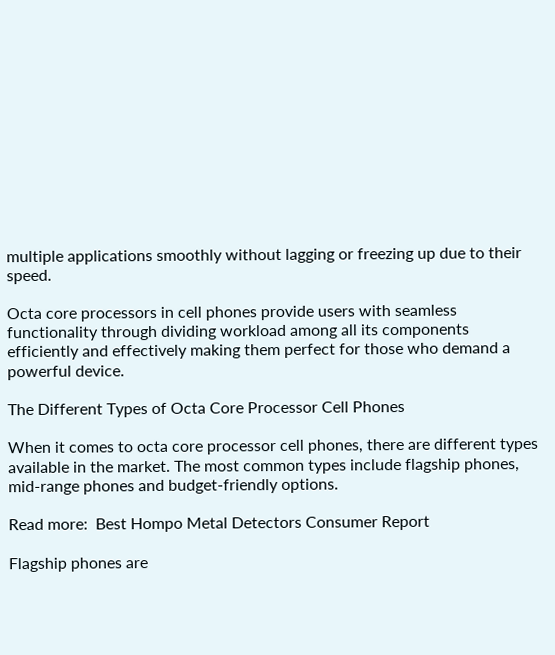multiple applications smoothly without lagging or freezing up due to their speed.

Octa core processors in cell phones provide users with seamless functionality through dividing workload among all its components efficiently and effectively making them perfect for those who demand a powerful device.

The Different Types of Octa Core Processor Cell Phones

When it comes to octa core processor cell phones, there are different types available in the market. The most common types include flagship phones, mid-range phones and budget-friendly options.

Read more:  Best Hompo Metal Detectors Consumer Report

Flagship phones are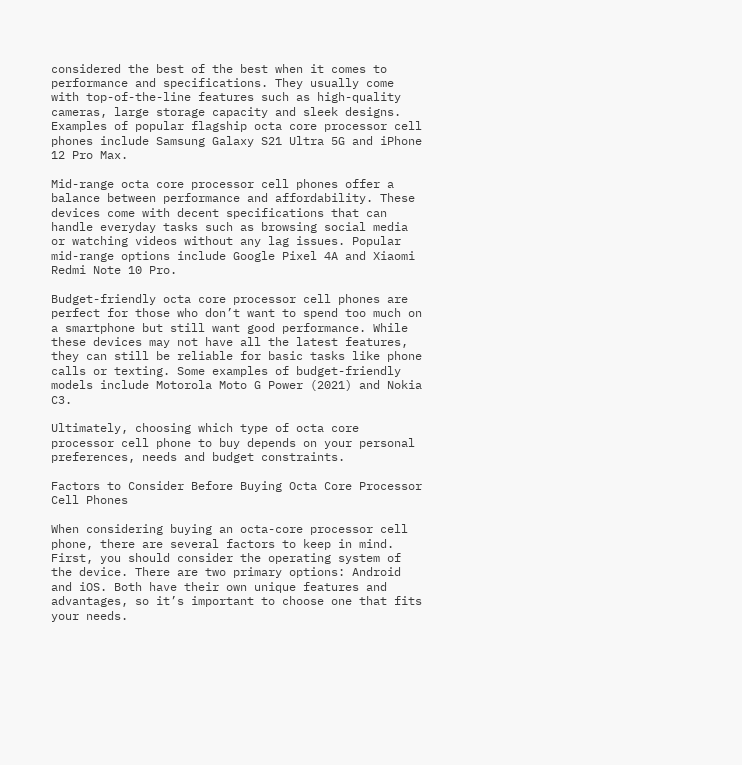considered the best of the best when it comes to performance and specifications. They usually come with top-of-the-line features such as high-quality cameras, large storage capacity and sleek designs. Examples of popular flagship octa core processor cell phones include Samsung Galaxy S21 Ultra 5G and iPhone 12 Pro Max.

Mid-range octa core processor cell phones offer a balance between performance and affordability. These devices come with decent specifications that can handle everyday tasks such as browsing social media or watching videos without any lag issues. Popular mid-range options include Google Pixel 4A and Xiaomi Redmi Note 10 Pro.

Budget-friendly octa core processor cell phones are perfect for those who don’t want to spend too much on a smartphone but still want good performance. While these devices may not have all the latest features, they can still be reliable for basic tasks like phone calls or texting. Some examples of budget-friendly models include Motorola Moto G Power (2021) and Nokia C3.

Ultimately, choosing which type of octa core processor cell phone to buy depends on your personal preferences, needs and budget constraints.

Factors to Consider Before Buying Octa Core Processor Cell Phones

When considering buying an octa-core processor cell phone, there are several factors to keep in mind. First, you should consider the operating system of the device. There are two primary options: Android and iOS. Both have their own unique features and advantages, so it’s important to choose one that fits your needs.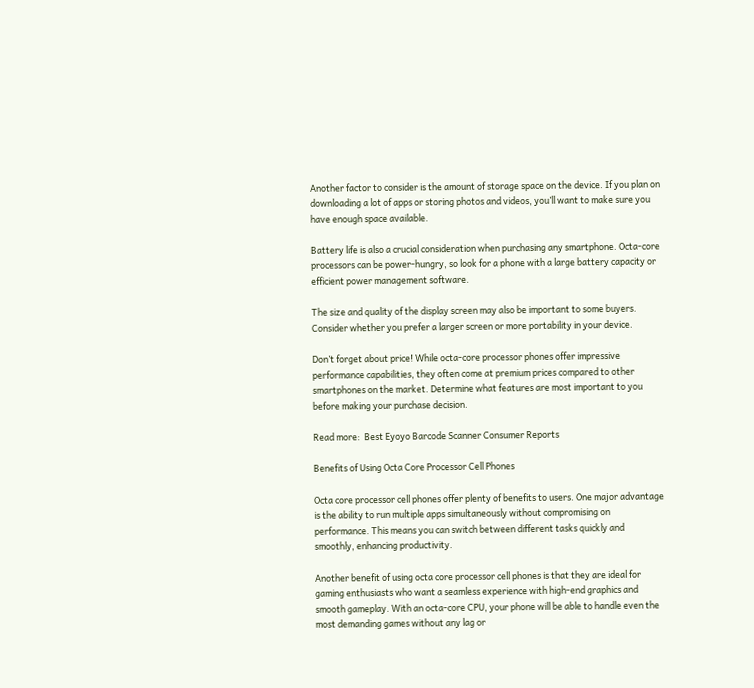Another factor to consider is the amount of storage space on the device. If you plan on downloading a lot of apps or storing photos and videos, you’ll want to make sure you have enough space available.

Battery life is also a crucial consideration when purchasing any smartphone. Octa-core processors can be power-hungry, so look for a phone with a large battery capacity or efficient power management software.

The size and quality of the display screen may also be important to some buyers. Consider whether you prefer a larger screen or more portability in your device.

Don’t forget about price! While octa-core processor phones offer impressive performance capabilities, they often come at premium prices compared to other smartphones on the market. Determine what features are most important to you before making your purchase decision.

Read more:  Best Eyoyo Barcode Scanner Consumer Reports

Benefits of Using Octa Core Processor Cell Phones

Octa core processor cell phones offer plenty of benefits to users. One major advantage is the ability to run multiple apps simultaneously without compromising on performance. This means you can switch between different tasks quickly and smoothly, enhancing productivity.

Another benefit of using octa core processor cell phones is that they are ideal for gaming enthusiasts who want a seamless experience with high-end graphics and smooth gameplay. With an octa-core CPU, your phone will be able to handle even the most demanding games without any lag or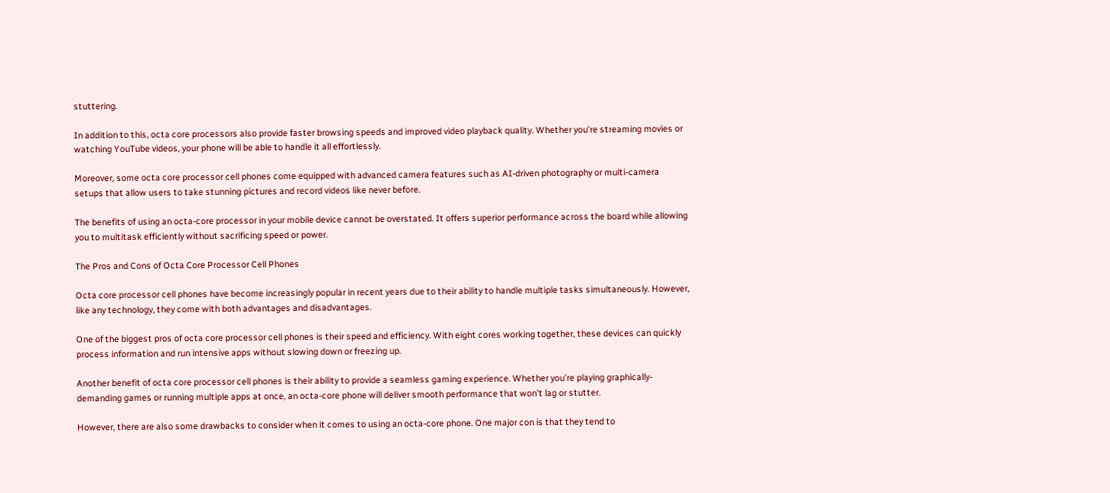stuttering.

In addition to this, octa core processors also provide faster browsing speeds and improved video playback quality. Whether you’re streaming movies or watching YouTube videos, your phone will be able to handle it all effortlessly.

Moreover, some octa core processor cell phones come equipped with advanced camera features such as AI-driven photography or multi-camera setups that allow users to take stunning pictures and record videos like never before.

The benefits of using an octa-core processor in your mobile device cannot be overstated. It offers superior performance across the board while allowing you to multitask efficiently without sacrificing speed or power.

The Pros and Cons of Octa Core Processor Cell Phones

Octa core processor cell phones have become increasingly popular in recent years due to their ability to handle multiple tasks simultaneously. However, like any technology, they come with both advantages and disadvantages.

One of the biggest pros of octa core processor cell phones is their speed and efficiency. With eight cores working together, these devices can quickly process information and run intensive apps without slowing down or freezing up.

Another benefit of octa core processor cell phones is their ability to provide a seamless gaming experience. Whether you’re playing graphically-demanding games or running multiple apps at once, an octa-core phone will deliver smooth performance that won’t lag or stutter.

However, there are also some drawbacks to consider when it comes to using an octa-core phone. One major con is that they tend to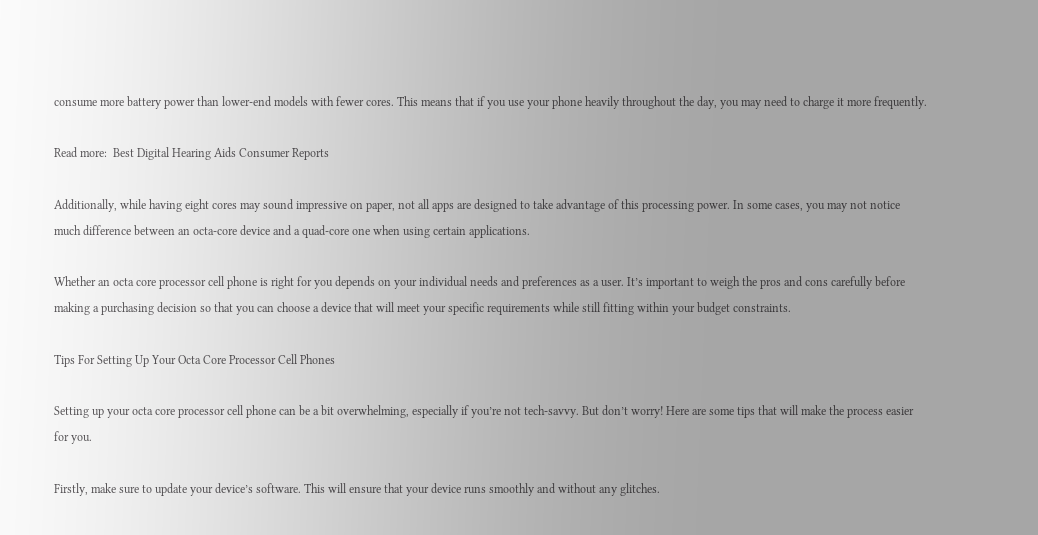consume more battery power than lower-end models with fewer cores. This means that if you use your phone heavily throughout the day, you may need to charge it more frequently.

Read more:  Best Digital Hearing Aids Consumer Reports

Additionally, while having eight cores may sound impressive on paper, not all apps are designed to take advantage of this processing power. In some cases, you may not notice much difference between an octa-core device and a quad-core one when using certain applications.

Whether an octa core processor cell phone is right for you depends on your individual needs and preferences as a user. It’s important to weigh the pros and cons carefully before making a purchasing decision so that you can choose a device that will meet your specific requirements while still fitting within your budget constraints.

Tips For Setting Up Your Octa Core Processor Cell Phones

Setting up your octa core processor cell phone can be a bit overwhelming, especially if you’re not tech-savvy. But don’t worry! Here are some tips that will make the process easier for you.

Firstly, make sure to update your device’s software. This will ensure that your device runs smoothly and without any glitches.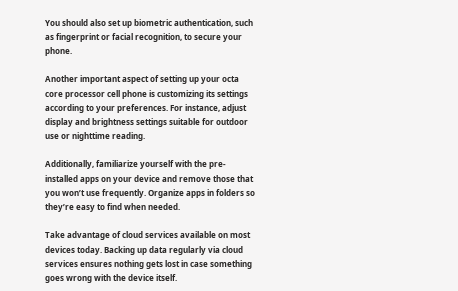You should also set up biometric authentication, such as fingerprint or facial recognition, to secure your phone.

Another important aspect of setting up your octa core processor cell phone is customizing its settings according to your preferences. For instance, adjust display and brightness settings suitable for outdoor use or nighttime reading.

Additionally, familiarize yourself with the pre-installed apps on your device and remove those that you won’t use frequently. Organize apps in folders so they’re easy to find when needed.

Take advantage of cloud services available on most devices today. Backing up data regularly via cloud services ensures nothing gets lost in case something goes wrong with the device itself.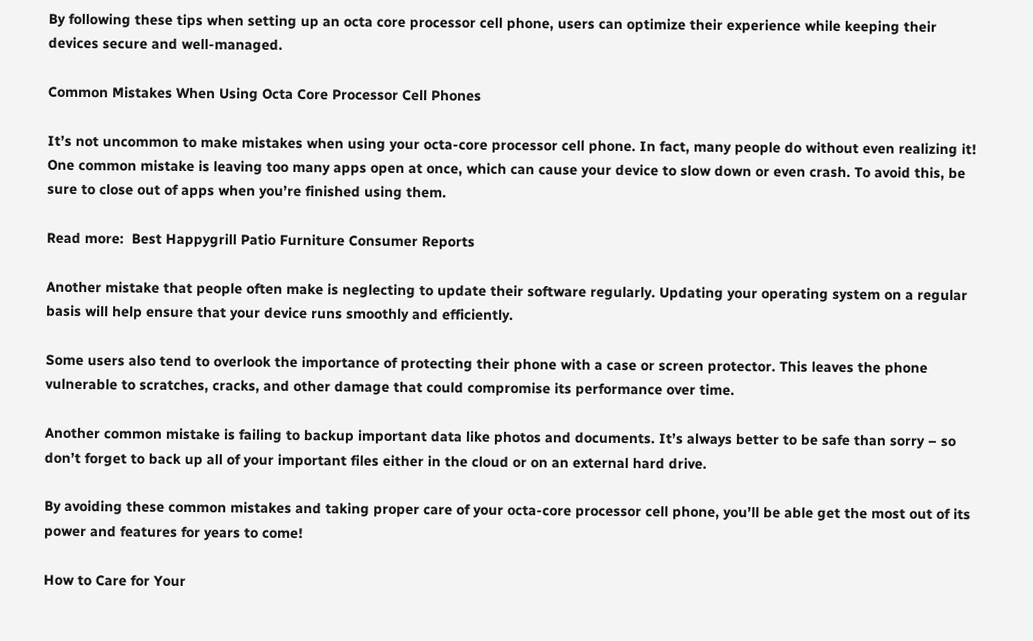By following these tips when setting up an octa core processor cell phone, users can optimize their experience while keeping their devices secure and well-managed.

Common Mistakes When Using Octa Core Processor Cell Phones

It’s not uncommon to make mistakes when using your octa-core processor cell phone. In fact, many people do without even realizing it! One common mistake is leaving too many apps open at once, which can cause your device to slow down or even crash. To avoid this, be sure to close out of apps when you’re finished using them.

Read more:  Best Happygrill Patio Furniture Consumer Reports

Another mistake that people often make is neglecting to update their software regularly. Updating your operating system on a regular basis will help ensure that your device runs smoothly and efficiently.

Some users also tend to overlook the importance of protecting their phone with a case or screen protector. This leaves the phone vulnerable to scratches, cracks, and other damage that could compromise its performance over time.

Another common mistake is failing to backup important data like photos and documents. It’s always better to be safe than sorry – so don’t forget to back up all of your important files either in the cloud or on an external hard drive.

By avoiding these common mistakes and taking proper care of your octa-core processor cell phone, you’ll be able get the most out of its power and features for years to come!

How to Care for Your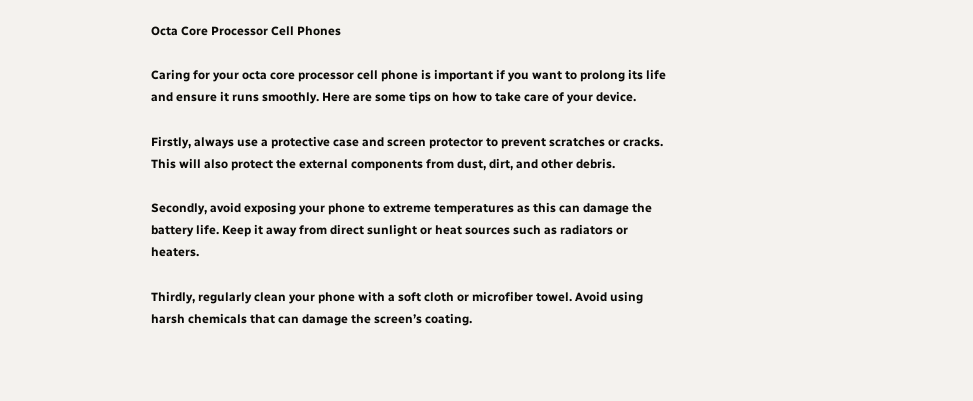Octa Core Processor Cell Phones

Caring for your octa core processor cell phone is important if you want to prolong its life and ensure it runs smoothly. Here are some tips on how to take care of your device.

Firstly, always use a protective case and screen protector to prevent scratches or cracks. This will also protect the external components from dust, dirt, and other debris.

Secondly, avoid exposing your phone to extreme temperatures as this can damage the battery life. Keep it away from direct sunlight or heat sources such as radiators or heaters.

Thirdly, regularly clean your phone with a soft cloth or microfiber towel. Avoid using harsh chemicals that can damage the screen’s coating.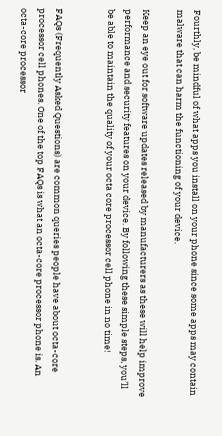Fourthly, be mindful of what apps you install on your phone since some apps may contain malware that can harm the functioning of your device.

Keep an eye out for software updates released by manufacturers as these will help improve performance and security features on your device. By following these simple steps, you’ll be able to maintain the quality of your octa core processor cell phone in no time!


FAQs (Frequently Asked Questions) are common queries people have about octa-core processor cell phones. One of the top FAQs is what an octa-core processor phone is. An octa-core processor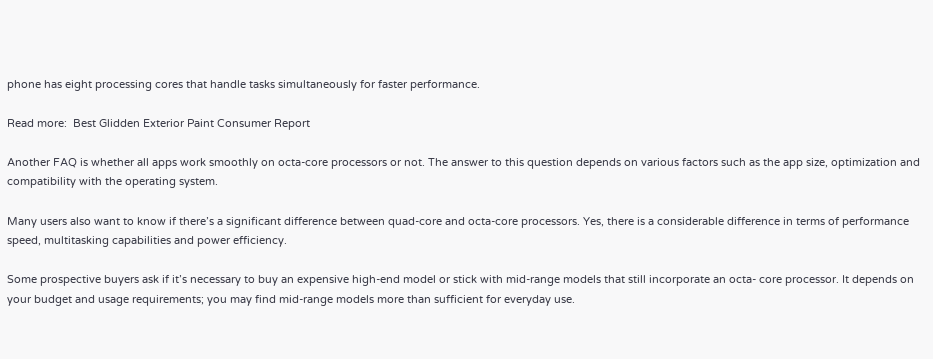phone has eight processing cores that handle tasks simultaneously for faster performance.

Read more:  Best Glidden Exterior Paint Consumer Report

Another FAQ is whether all apps work smoothly on octa-core processors or not. The answer to this question depends on various factors such as the app size, optimization and compatibility with the operating system.

Many users also want to know if there’s a significant difference between quad-core and octa-core processors. Yes, there is a considerable difference in terms of performance speed, multitasking capabilities and power efficiency.

Some prospective buyers ask if it’s necessary to buy an expensive high-end model or stick with mid-range models that still incorporate an octa- core processor. It depends on your budget and usage requirements; you may find mid-range models more than sufficient for everyday use.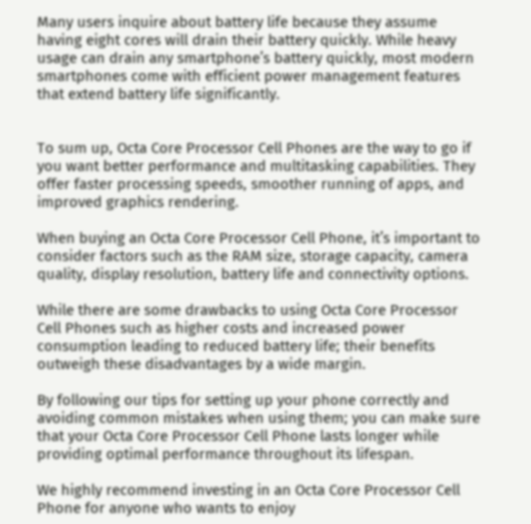Many users inquire about battery life because they assume having eight cores will drain their battery quickly. While heavy usage can drain any smartphone’s battery quickly, most modern smartphones come with efficient power management features that extend battery life significantly.


To sum up, Octa Core Processor Cell Phones are the way to go if you want better performance and multitasking capabilities. They offer faster processing speeds, smoother running of apps, and improved graphics rendering.

When buying an Octa Core Processor Cell Phone, it’s important to consider factors such as the RAM size, storage capacity, camera quality, display resolution, battery life and connectivity options.

While there are some drawbacks to using Octa Core Processor Cell Phones such as higher costs and increased power consumption leading to reduced battery life; their benefits outweigh these disadvantages by a wide margin.

By following our tips for setting up your phone correctly and avoiding common mistakes when using them; you can make sure that your Octa Core Processor Cell Phone lasts longer while providing optimal performance throughout its lifespan.

We highly recommend investing in an Octa Core Processor Cell Phone for anyone who wants to enjoy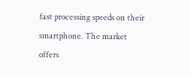fast processing speeds on their smartphone. The market offers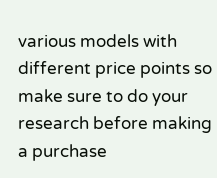various models with different price points so make sure to do your research before making a purchase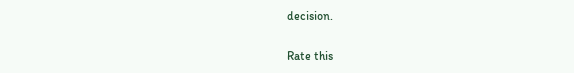decision.

Rate this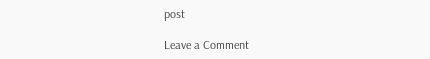post

Leave a Comment